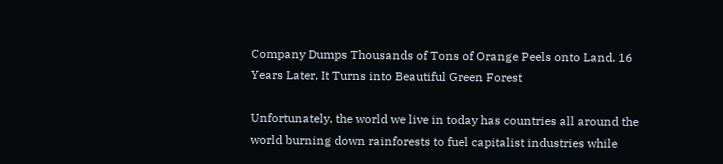Company Dumps Thousands of Tons of Orange Peels onto Land. 16 Years Later, It Turns into Beautiful Green Forest

Unfortunately, the world we live in today has countries all around the world burning down rainforests to fuel capitalist industries while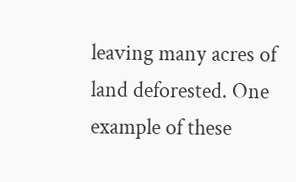leaving many acres of land deforested. One example of these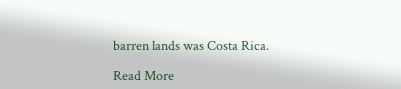barren lands was Costa Rica.

Read More